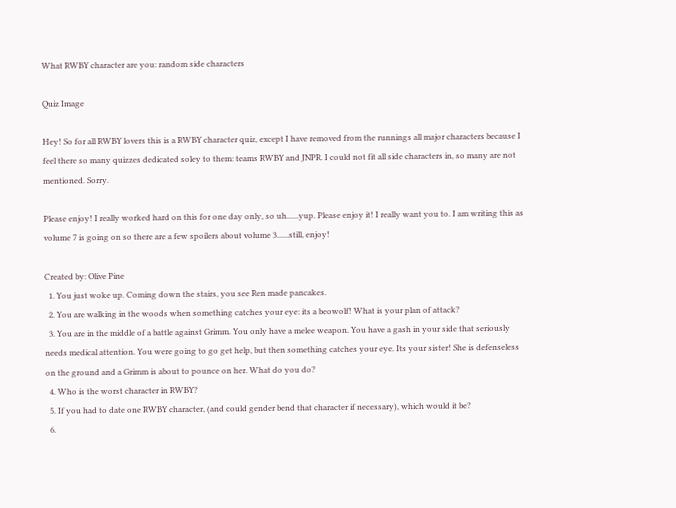What RWBY character are you: random side characters

Quiz Image

Hey! So for all RWBY lovers this is a RWBY character quiz, except I have removed from the runnings all major characters because I feel there so many quizzes dedicated soley to them: teams RWBY and JNPR. I could not fit all side characters in, so many are not mentioned. Sorry.

Please enjoy! I really worked hard on this for one day only, so uh......yup. Please enjoy it! I really want you to. I am writing this as volume 7 is going on so there are a few spoilers about volume 3......still, enjoy!

Created by: Olive Pine
  1. You just woke up. Coming down the stairs, you see Ren made pancakes.
  2. You are walking in the woods when something catches your eye: its a beowolf! What is your plan of attack?
  3. You are in the middle of a battle against Grimm. You only have a melee weapon. You have a gash in your side that seriously needs medical attention. You were going to go get help, but then something catches your eye. Its your sister! She is defenseless on the ground and a Grimm is about to pounce on her. What do you do?
  4. Who is the worst character in RWBY?
  5. If you had to date one RWBY character, (and could gender bend that character if necessary), which would it be?
  6.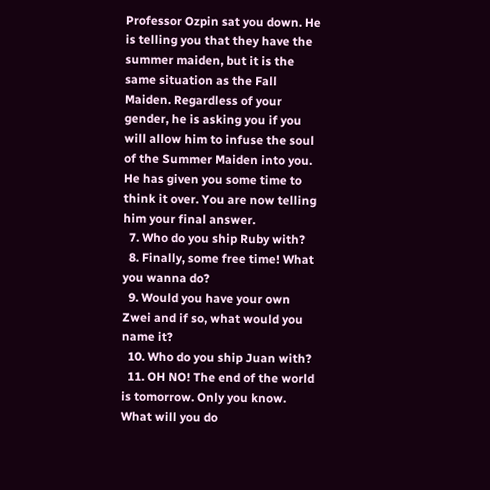Professor Ozpin sat you down. He is telling you that they have the summer maiden, but it is the same situation as the Fall Maiden. Regardless of your gender, he is asking you if you will allow him to infuse the soul of the Summer Maiden into you. He has given you some time to think it over. You are now telling him your final answer.
  7. Who do you ship Ruby with?
  8. Finally, some free time! What you wanna do?
  9. Would you have your own Zwei and if so, what would you name it?
  10. Who do you ship Juan with?
  11. OH NO! The end of the world is tomorrow. Only you know. What will you do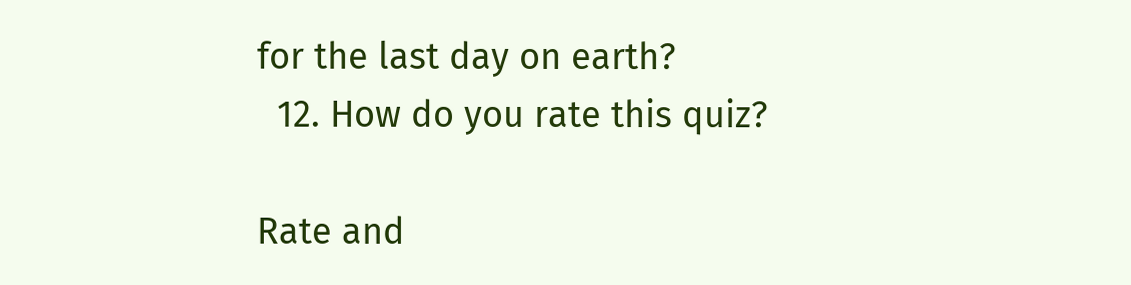for the last day on earth?
  12. How do you rate this quiz?

Rate and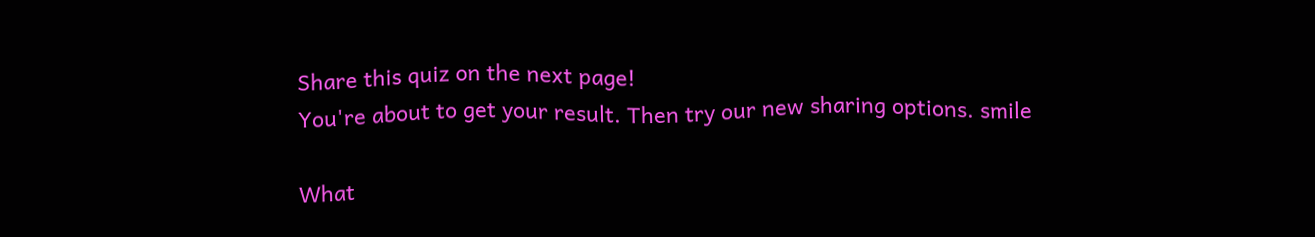Share this quiz on the next page!
You're about to get your result. Then try our new sharing options. smile

What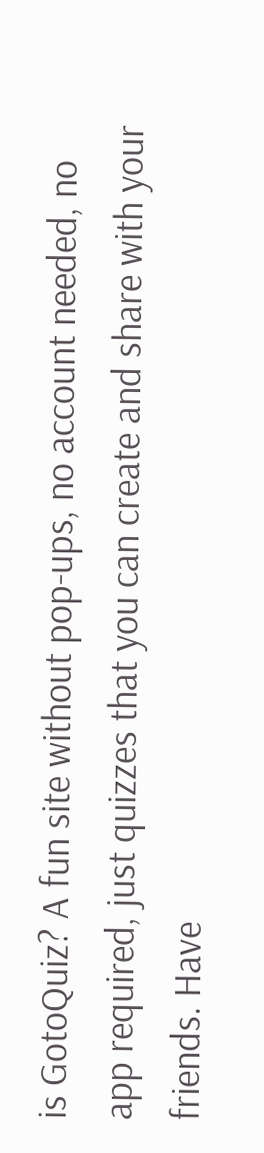is GotoQuiz? A fun site without pop-ups, no account needed, no app required, just quizzes that you can create and share with your friends. Have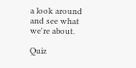a look around and see what we're about.

Quiz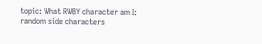topic: What RWBY character am I: random side characters